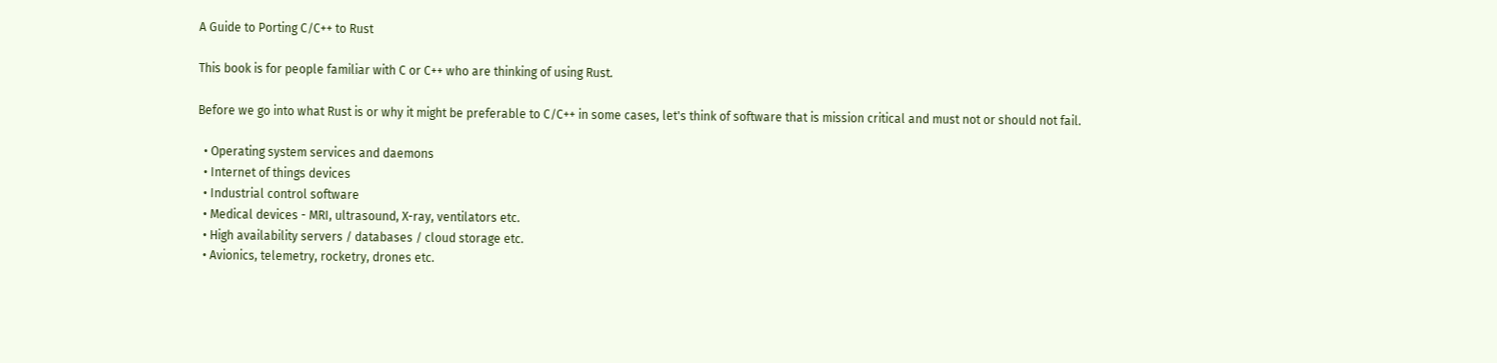A Guide to Porting C/C++ to Rust

This book is for people familiar with C or C++ who are thinking of using Rust.

Before we go into what Rust is or why it might be preferable to C/C++ in some cases, let's think of software that is mission critical and must not or should not fail.

  • Operating system services and daemons
  • Internet of things devices
  • Industrial control software
  • Medical devices - MRI, ultrasound, X-ray, ventilators etc.
  • High availability servers / databases / cloud storage etc.
  • Avionics, telemetry, rocketry, drones etc.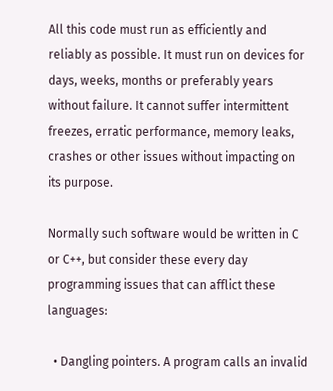All this code must run as efficiently and reliably as possible. It must run on devices for days, weeks, months or preferably years without failure. It cannot suffer intermittent freezes, erratic performance, memory leaks, crashes or other issues without impacting on its purpose.

Normally such software would be written in C or C++, but consider these every day programming issues that can afflict these languages:

  • Dangling pointers. A program calls an invalid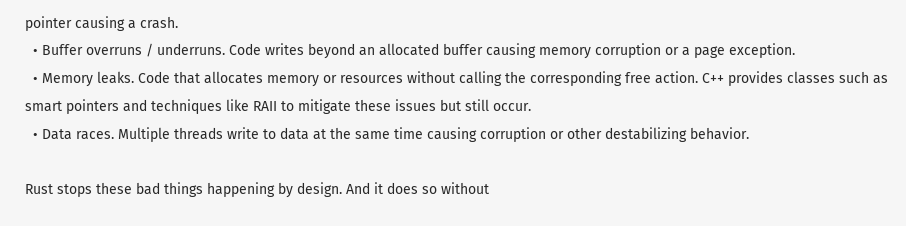pointer causing a crash.
  • Buffer overruns / underruns. Code writes beyond an allocated buffer causing memory corruption or a page exception.
  • Memory leaks. Code that allocates memory or resources without calling the corresponding free action. C++ provides classes such as smart pointers and techniques like RAII to mitigate these issues but still occur.
  • Data races. Multiple threads write to data at the same time causing corruption or other destabilizing behavior.

Rust stops these bad things happening by design. And it does so without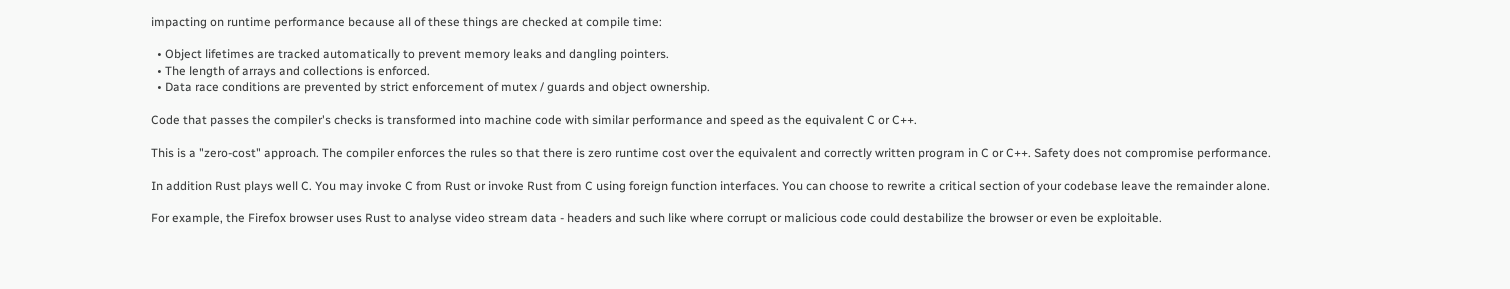impacting on runtime performance because all of these things are checked at compile time:

  • Object lifetimes are tracked automatically to prevent memory leaks and dangling pointers.
  • The length of arrays and collections is enforced.
  • Data race conditions are prevented by strict enforcement of mutex / guards and object ownership.

Code that passes the compiler's checks is transformed into machine code with similar performance and speed as the equivalent C or C++.

This is a "zero-cost" approach. The compiler enforces the rules so that there is zero runtime cost over the equivalent and correctly written program in C or C++. Safety does not compromise performance.

In addition Rust plays well C. You may invoke C from Rust or invoke Rust from C using foreign function interfaces. You can choose to rewrite a critical section of your codebase leave the remainder alone.

For example, the Firefox browser uses Rust to analyse video stream data - headers and such like where corrupt or malicious code could destabilize the browser or even be exploitable.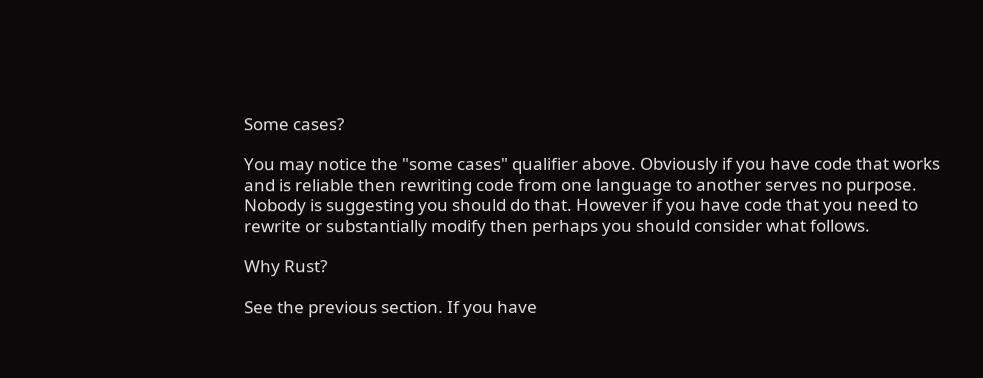Some cases?

You may notice the "some cases" qualifier above. Obviously if you have code that works and is reliable then rewriting code from one language to another serves no purpose. Nobody is suggesting you should do that. However if you have code that you need to rewrite or substantially modify then perhaps you should consider what follows.

Why Rust?

See the previous section. If you have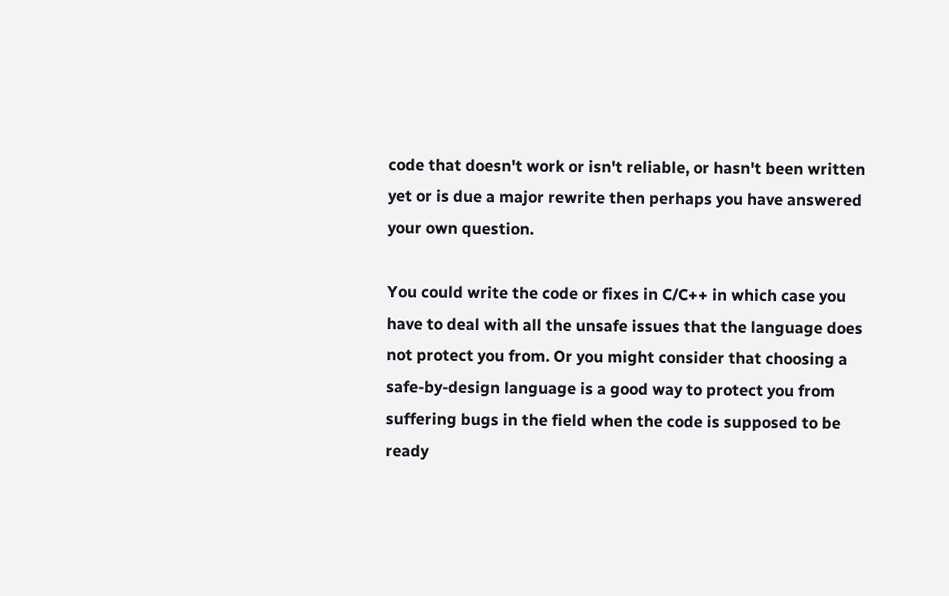code that doesn't work or isn't reliable, or hasn't been written yet or is due a major rewrite then perhaps you have answered your own question.

You could write the code or fixes in C/C++ in which case you have to deal with all the unsafe issues that the language does not protect you from. Or you might consider that choosing a safe-by-design language is a good way to protect you from suffering bugs in the field when the code is supposed to be ready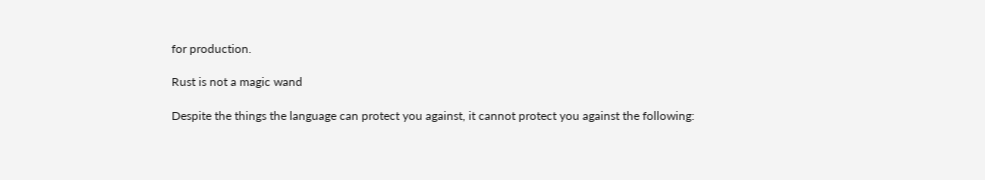for production.

Rust is not a magic wand

Despite the things the language can protect you against, it cannot protect you against the following: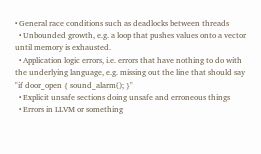• General race conditions such as deadlocks between threads
  • Unbounded growth, e.g. a loop that pushes values onto a vector until memory is exhausted.
  • Application logic errors, i.e. errors that have nothing to do with the underlying language, e.g. missing out the line that should say "if door_open { sound_alarm(); }"
  • Explicit unsafe sections doing unsafe and erroneous things
  • Errors in LLVM or something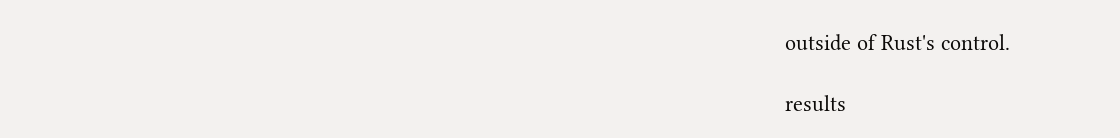outside of Rust's control.

results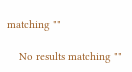matching ""

    No results matching ""